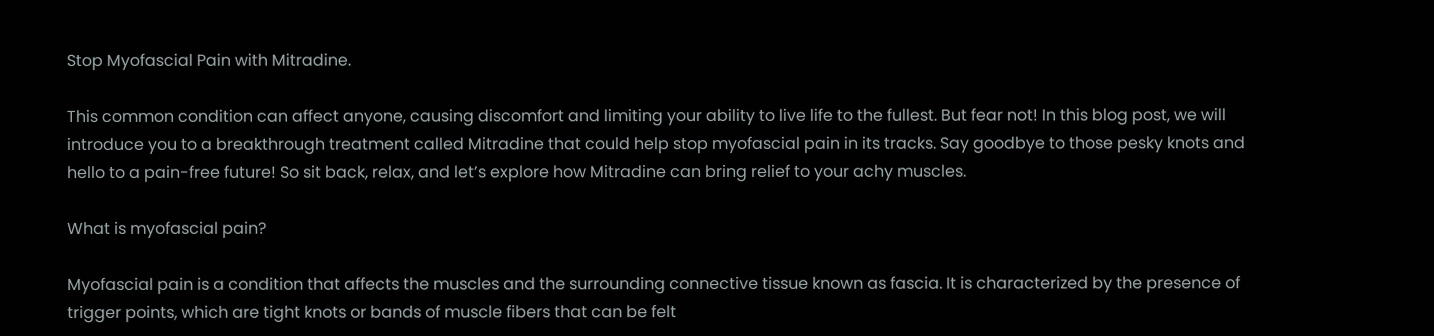Stop Myofascial Pain with Mitradine.

This common condition can affect anyone, causing discomfort and limiting your ability to live life to the fullest. But fear not! In this blog post, we will introduce you to a breakthrough treatment called Mitradine that could help stop myofascial pain in its tracks. Say goodbye to those pesky knots and hello to a pain-free future! So sit back, relax, and let’s explore how Mitradine can bring relief to your achy muscles.

What is myofascial pain?

Myofascial pain is a condition that affects the muscles and the surrounding connective tissue known as fascia. It is characterized by the presence of trigger points, which are tight knots or bands of muscle fibers that can be felt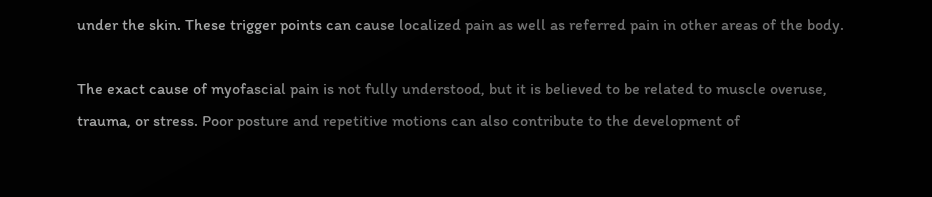under the skin. These trigger points can cause localized pain as well as referred pain in other areas of the body.

The exact cause of myofascial pain is not fully understood, but it is believed to be related to muscle overuse, trauma, or stress. Poor posture and repetitive motions can also contribute to the development of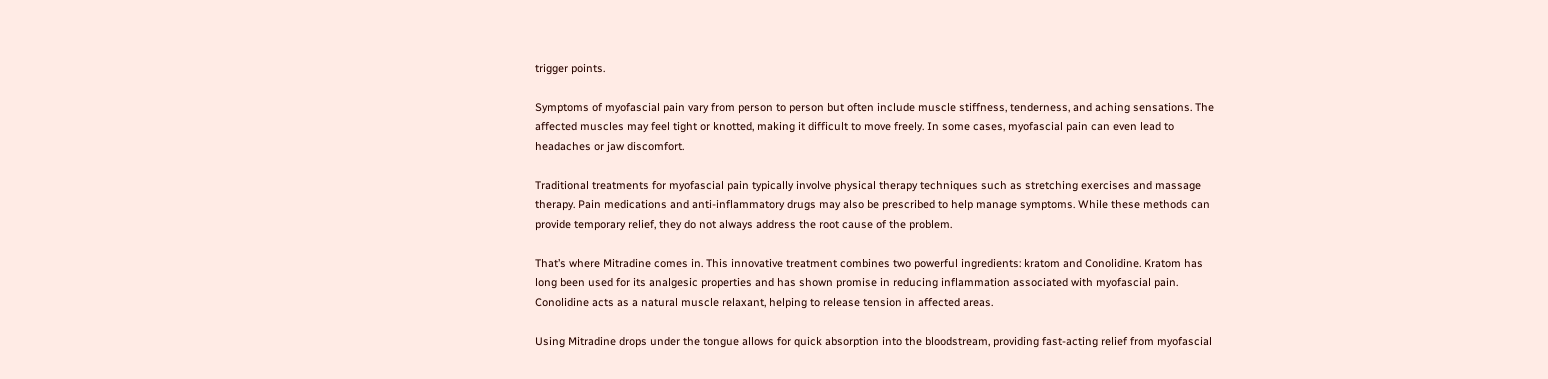trigger points.

Symptoms of myofascial pain vary from person to person but often include muscle stiffness, tenderness, and aching sensations. The affected muscles may feel tight or knotted, making it difficult to move freely. In some cases, myofascial pain can even lead to headaches or jaw discomfort.

Traditional treatments for myofascial pain typically involve physical therapy techniques such as stretching exercises and massage therapy. Pain medications and anti-inflammatory drugs may also be prescribed to help manage symptoms. While these methods can provide temporary relief, they do not always address the root cause of the problem.

That’s where Mitradine comes in. This innovative treatment combines two powerful ingredients: kratom and Conolidine. Kratom has long been used for its analgesic properties and has shown promise in reducing inflammation associated with myofascial pain. Conolidine acts as a natural muscle relaxant, helping to release tension in affected areas.

Using Mitradine drops under the tongue allows for quick absorption into the bloodstream, providing fast-acting relief from myofascial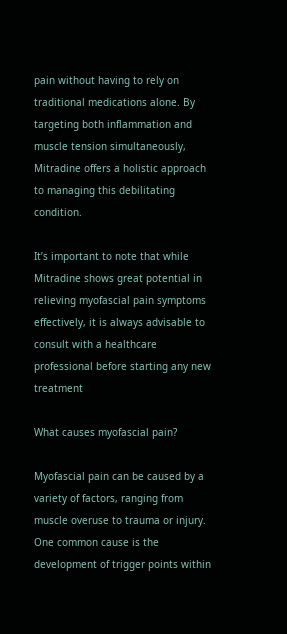pain without having to rely on traditional medications alone. By targeting both inflammation and muscle tension simultaneously, Mitradine offers a holistic approach to managing this debilitating condition.

It’s important to note that while Mitradine shows great potential in relieving myofascial pain symptoms effectively, it is always advisable to consult with a healthcare professional before starting any new treatment

What causes myofascial pain?

Myofascial pain can be caused by a variety of factors, ranging from muscle overuse to trauma or injury. One common cause is the development of trigger points within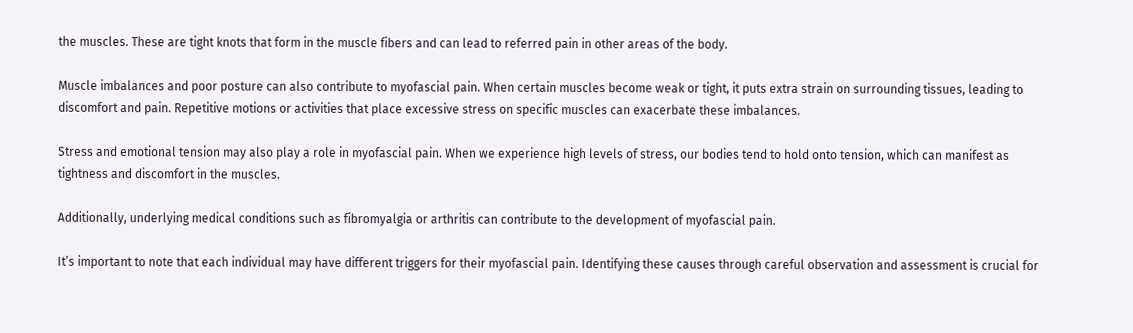the muscles. These are tight knots that form in the muscle fibers and can lead to referred pain in other areas of the body.

Muscle imbalances and poor posture can also contribute to myofascial pain. When certain muscles become weak or tight, it puts extra strain on surrounding tissues, leading to discomfort and pain. Repetitive motions or activities that place excessive stress on specific muscles can exacerbate these imbalances.

Stress and emotional tension may also play a role in myofascial pain. When we experience high levels of stress, our bodies tend to hold onto tension, which can manifest as tightness and discomfort in the muscles.

Additionally, underlying medical conditions such as fibromyalgia or arthritis can contribute to the development of myofascial pain.

It’s important to note that each individual may have different triggers for their myofascial pain. Identifying these causes through careful observation and assessment is crucial for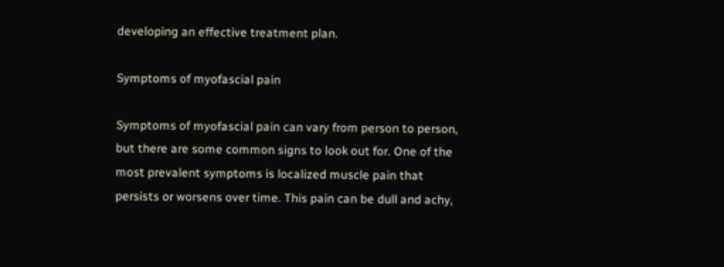developing an effective treatment plan.

Symptoms of myofascial pain

Symptoms of myofascial pain can vary from person to person, but there are some common signs to look out for. One of the most prevalent symptoms is localized muscle pain that persists or worsens over time. This pain can be dull and achy,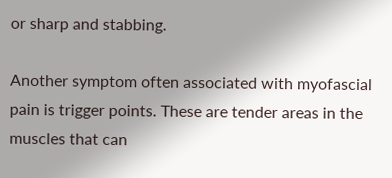or sharp and stabbing.

Another symptom often associated with myofascial pain is trigger points. These are tender areas in the muscles that can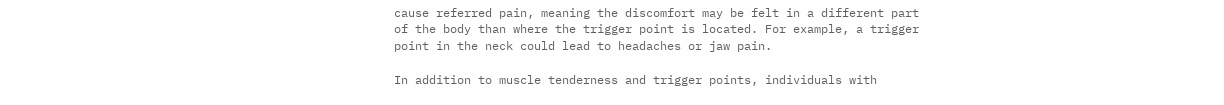cause referred pain, meaning the discomfort may be felt in a different part of the body than where the trigger point is located. For example, a trigger point in the neck could lead to headaches or jaw pain.

In addition to muscle tenderness and trigger points, individuals with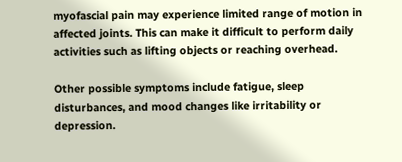myofascial pain may experience limited range of motion in affected joints. This can make it difficult to perform daily activities such as lifting objects or reaching overhead.

Other possible symptoms include fatigue, sleep disturbances, and mood changes like irritability or depression.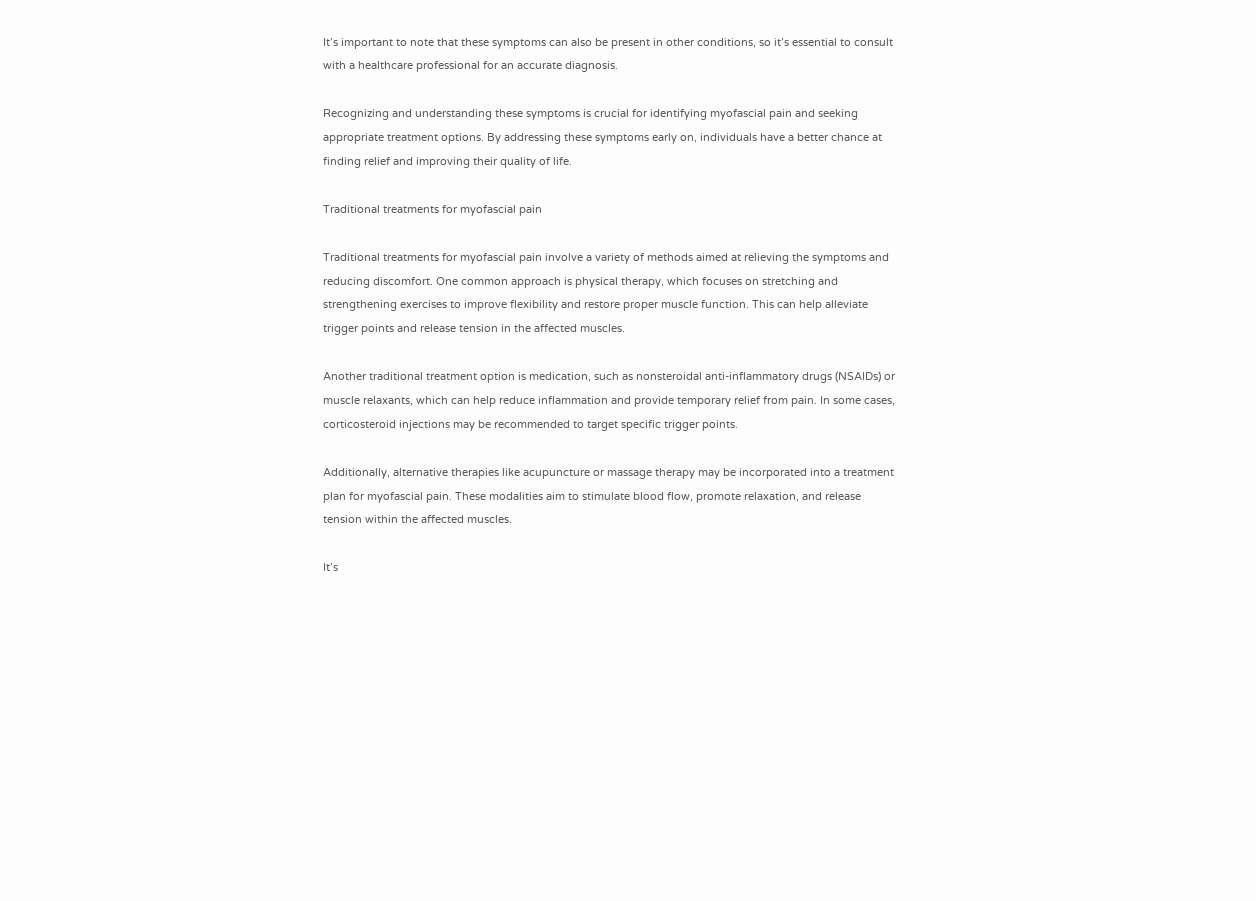It’s important to note that these symptoms can also be present in other conditions, so it’s essential to consult with a healthcare professional for an accurate diagnosis.

Recognizing and understanding these symptoms is crucial for identifying myofascial pain and seeking appropriate treatment options. By addressing these symptoms early on, individuals have a better chance at finding relief and improving their quality of life.

Traditional treatments for myofascial pain

Traditional treatments for myofascial pain involve a variety of methods aimed at relieving the symptoms and reducing discomfort. One common approach is physical therapy, which focuses on stretching and strengthening exercises to improve flexibility and restore proper muscle function. This can help alleviate trigger points and release tension in the affected muscles.

Another traditional treatment option is medication, such as nonsteroidal anti-inflammatory drugs (NSAIDs) or muscle relaxants, which can help reduce inflammation and provide temporary relief from pain. In some cases, corticosteroid injections may be recommended to target specific trigger points.

Additionally, alternative therapies like acupuncture or massage therapy may be incorporated into a treatment plan for myofascial pain. These modalities aim to stimulate blood flow, promote relaxation, and release tension within the affected muscles.

It’s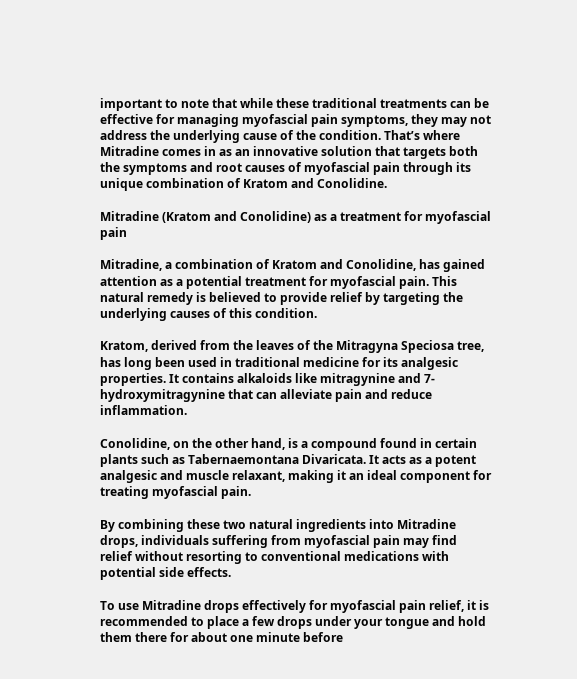important to note that while these traditional treatments can be effective for managing myofascial pain symptoms, they may not address the underlying cause of the condition. That’s where Mitradine comes in as an innovative solution that targets both the symptoms and root causes of myofascial pain through its unique combination of Kratom and Conolidine.

Mitradine (Kratom and Conolidine) as a treatment for myofascial pain

Mitradine, a combination of Kratom and Conolidine, has gained attention as a potential treatment for myofascial pain. This natural remedy is believed to provide relief by targeting the underlying causes of this condition.

Kratom, derived from the leaves of the Mitragyna Speciosa tree, has long been used in traditional medicine for its analgesic properties. It contains alkaloids like mitragynine and 7-hydroxymitragynine that can alleviate pain and reduce inflammation.

Conolidine, on the other hand, is a compound found in certain plants such as Tabernaemontana Divaricata. It acts as a potent analgesic and muscle relaxant, making it an ideal component for treating myofascial pain.

By combining these two natural ingredients into Mitradine drops, individuals suffering from myofascial pain may find relief without resorting to conventional medications with potential side effects.

To use Mitradine drops effectively for myofascial pain relief, it is recommended to place a few drops under your tongue and hold them there for about one minute before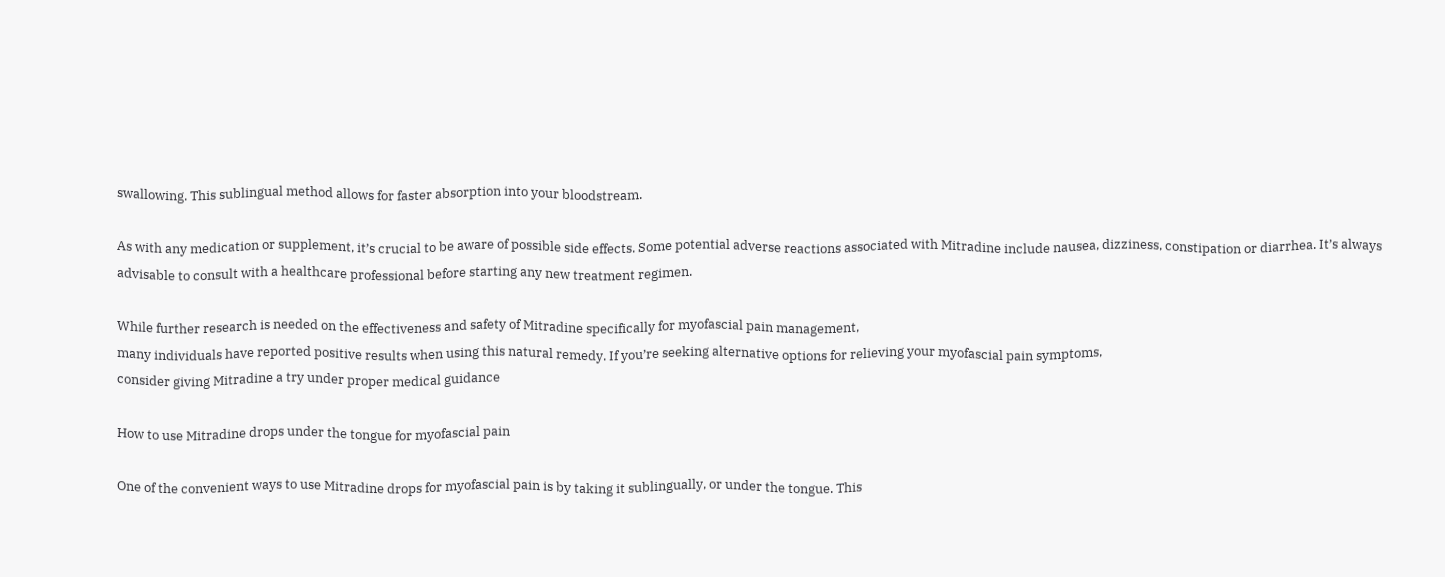swallowing. This sublingual method allows for faster absorption into your bloodstream.

As with any medication or supplement, it’s crucial to be aware of possible side effects. Some potential adverse reactions associated with Mitradine include nausea, dizziness, constipation or diarrhea. It’s always advisable to consult with a healthcare professional before starting any new treatment regimen.

While further research is needed on the effectiveness and safety of Mitradine specifically for myofascial pain management,
many individuals have reported positive results when using this natural remedy. If you’re seeking alternative options for relieving your myofascial pain symptoms,
consider giving Mitradine a try under proper medical guidance

How to use Mitradine drops under the tongue for myofascial pain

One of the convenient ways to use Mitradine drops for myofascial pain is by taking it sublingually, or under the tongue. This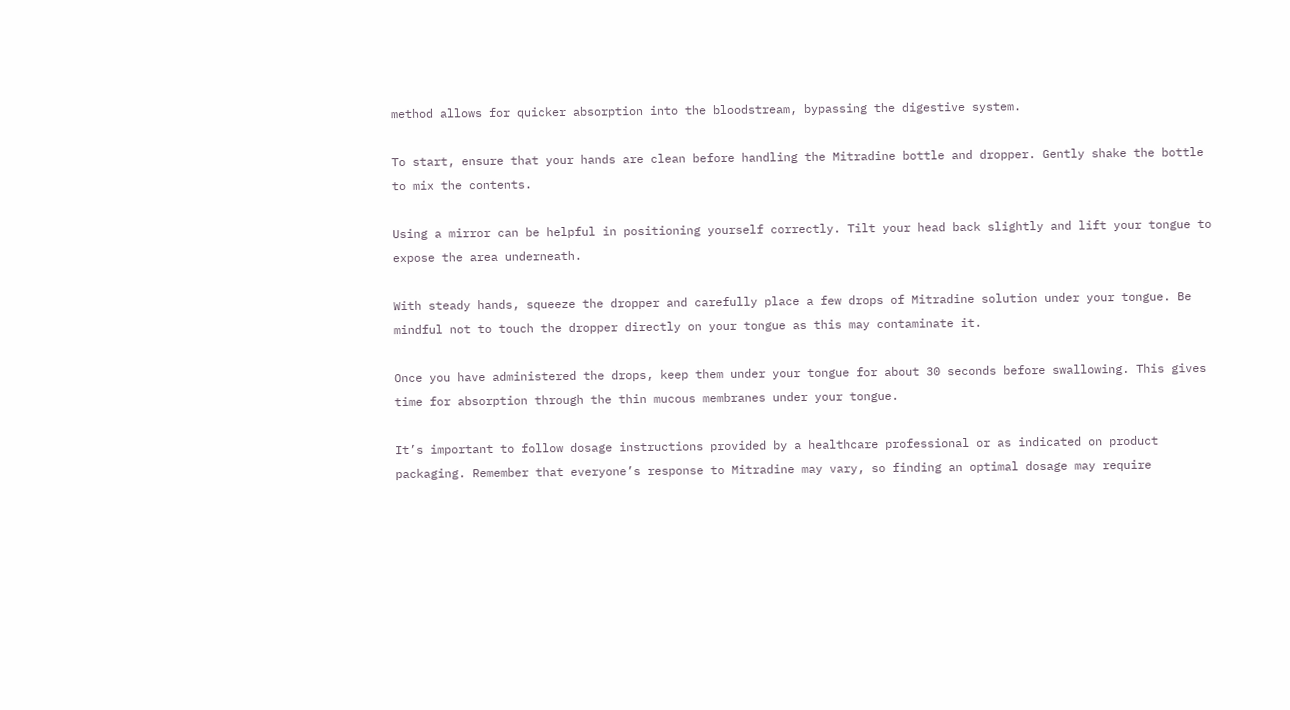method allows for quicker absorption into the bloodstream, bypassing the digestive system.

To start, ensure that your hands are clean before handling the Mitradine bottle and dropper. Gently shake the bottle to mix the contents.

Using a mirror can be helpful in positioning yourself correctly. Tilt your head back slightly and lift your tongue to expose the area underneath.

With steady hands, squeeze the dropper and carefully place a few drops of Mitradine solution under your tongue. Be mindful not to touch the dropper directly on your tongue as this may contaminate it.

Once you have administered the drops, keep them under your tongue for about 30 seconds before swallowing. This gives time for absorption through the thin mucous membranes under your tongue.

It’s important to follow dosage instructions provided by a healthcare professional or as indicated on product packaging. Remember that everyone’s response to Mitradine may vary, so finding an optimal dosage may require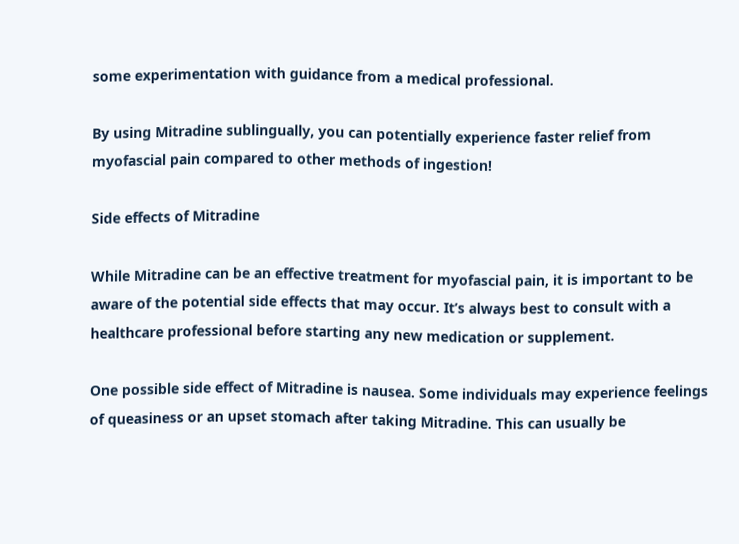some experimentation with guidance from a medical professional.

By using Mitradine sublingually, you can potentially experience faster relief from myofascial pain compared to other methods of ingestion!

Side effects of Mitradine

While Mitradine can be an effective treatment for myofascial pain, it is important to be aware of the potential side effects that may occur. It’s always best to consult with a healthcare professional before starting any new medication or supplement.

One possible side effect of Mitradine is nausea. Some individuals may experience feelings of queasiness or an upset stomach after taking Mitradine. This can usually be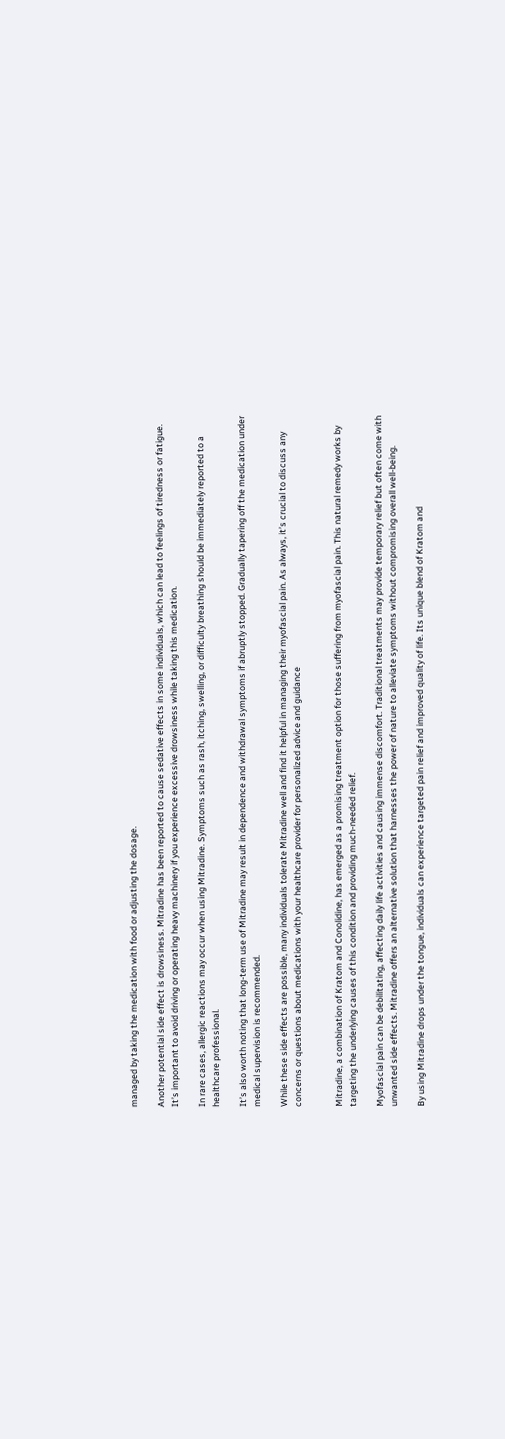managed by taking the medication with food or adjusting the dosage.

Another potential side effect is drowsiness. Mitradine has been reported to cause sedative effects in some individuals, which can lead to feelings of tiredness or fatigue. It’s important to avoid driving or operating heavy machinery if you experience excessive drowsiness while taking this medication.

In rare cases, allergic reactions may occur when using Mitradine. Symptoms such as rash, itching, swelling, or difficulty breathing should be immediately reported to a healthcare professional.

It’s also worth noting that long-term use of Mitradine may result in dependence and withdrawal symptoms if abruptly stopped. Gradually tapering off the medication under medical supervision is recommended.

While these side effects are possible, many individuals tolerate Mitradine well and find it helpful in managing their myofascial pain. As always, it’s crucial to discuss any concerns or questions about medications with your healthcare provider for personalized advice and guidance


Mitradine, a combination of Kratom and Conolidine, has emerged as a promising treatment option for those suffering from myofascial pain. This natural remedy works by targeting the underlying causes of this condition and providing much-needed relief.

Myofascial pain can be debilitating, affecting daily life activities and causing immense discomfort. Traditional treatments may provide temporary relief but often come with unwanted side effects. Mitradine offers an alternative solution that harnesses the power of nature to alleviate symptoms without compromising overall well-being.

By using Mitradine drops under the tongue, individuals can experience targeted pain relief and improved quality of life. Its unique blend of Kratom and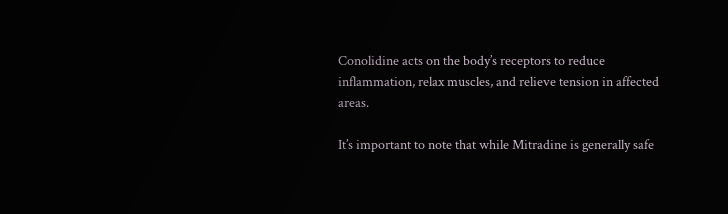Conolidine acts on the body’s receptors to reduce inflammation, relax muscles, and relieve tension in affected areas.

It’s important to note that while Mitradine is generally safe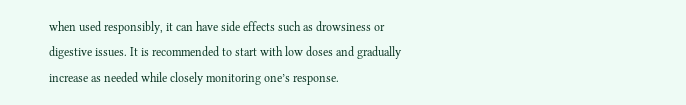when used responsibly, it can have side effects such as drowsiness or digestive issues. It is recommended to start with low doses and gradually increase as needed while closely monitoring one’s response.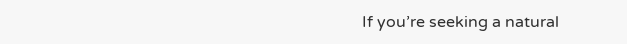If you’re seeking a natural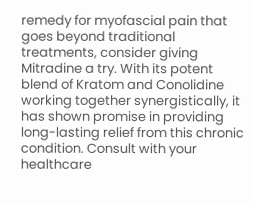remedy for myofascial pain that goes beyond traditional treatments, consider giving Mitradine a try. With its potent blend of Kratom and Conolidine working together synergistically, it has shown promise in providing long-lasting relief from this chronic condition. Consult with your healthcare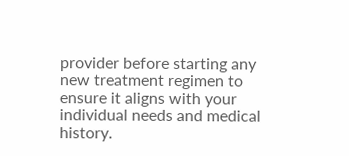provider before starting any new treatment regimen to ensure it aligns with your individual needs and medical history.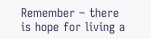Remember – there is hope for living a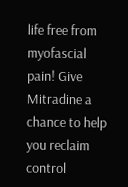life free from myofascial pain! Give Mitradine a chance to help you reclaim control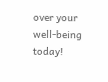over your well-being today!